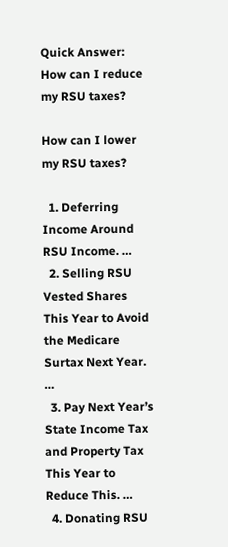Quick Answer: How can I reduce my RSU taxes?

How can I lower my RSU taxes?

  1. Deferring Income Around RSU Income. …
  2. Selling RSU Vested Shares This Year to Avoid the Medicare Surtax Next Year. …
  3. Pay Next Year’s State Income Tax and Property Tax This Year to Reduce This. …
  4. Donating RSU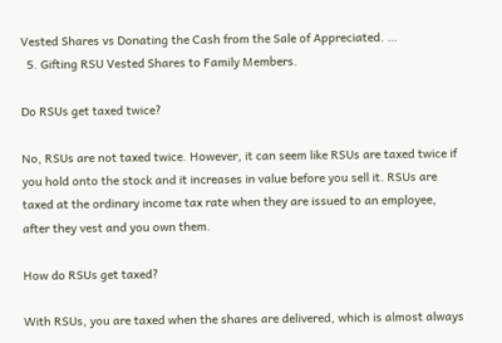Vested Shares vs Donating the Cash from the Sale of Appreciated. …
  5. Gifting RSU Vested Shares to Family Members.

Do RSUs get taxed twice?

No, RSUs are not taxed twice. However, it can seem like RSUs are taxed twice if you hold onto the stock and it increases in value before you sell it. RSUs are taxed at the ordinary income tax rate when they are issued to an employee, after they vest and you own them.

How do RSUs get taxed?

With RSUs, you are taxed when the shares are delivered, which is almost always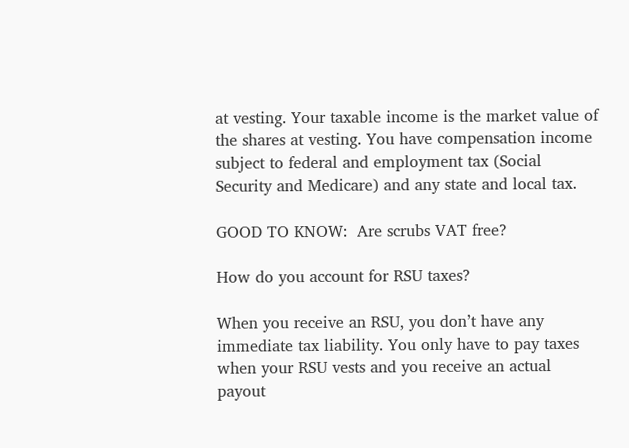at vesting. Your taxable income is the market value of the shares at vesting. You have compensation income subject to federal and employment tax (Social Security and Medicare) and any state and local tax.

GOOD TO KNOW:  Are scrubs VAT free?

How do you account for RSU taxes?

When you receive an RSU, you don’t have any immediate tax liability. You only have to pay taxes when your RSU vests and you receive an actual payout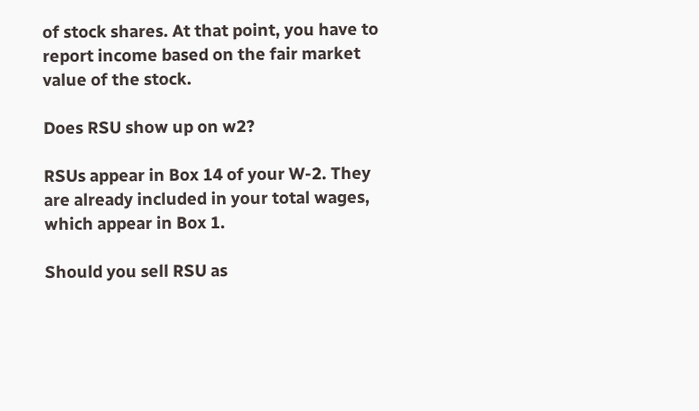of stock shares. At that point, you have to report income based on the fair market value of the stock.

Does RSU show up on w2?

RSUs appear in Box 14 of your W-2. They are already included in your total wages, which appear in Box 1.

Should you sell RSU as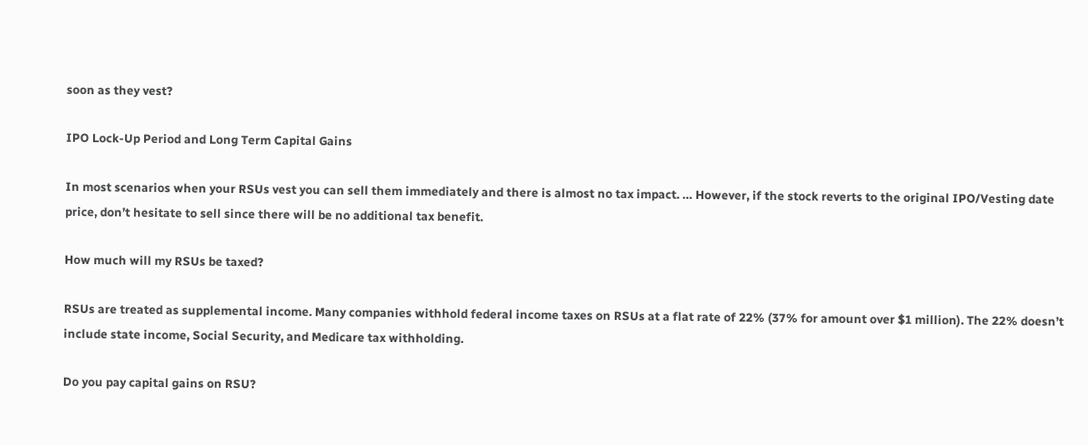soon as they vest?

IPO Lock-Up Period and Long Term Capital Gains

In most scenarios when your RSUs vest you can sell them immediately and there is almost no tax impact. … However, if the stock reverts to the original IPO/Vesting date price, don’t hesitate to sell since there will be no additional tax benefit.

How much will my RSUs be taxed?

RSUs are treated as supplemental income. Many companies withhold federal income taxes on RSUs at a flat rate of 22% (37% for amount over $1 million). The 22% doesn’t include state income, Social Security, and Medicare tax withholding.

Do you pay capital gains on RSU?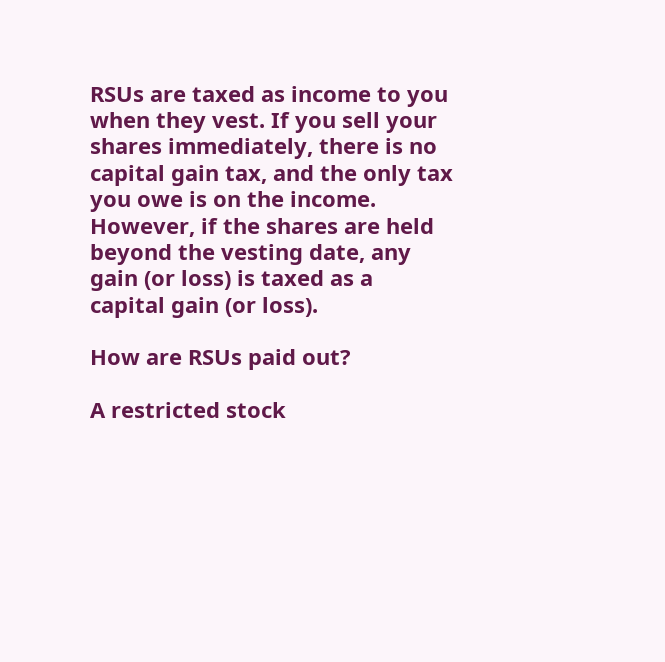RSUs are taxed as income to you when they vest. If you sell your shares immediately, there is no capital gain tax, and the only tax you owe is on the income. However, if the shares are held beyond the vesting date, any gain (or loss) is taxed as a capital gain (or loss).

How are RSUs paid out?

A restricted stock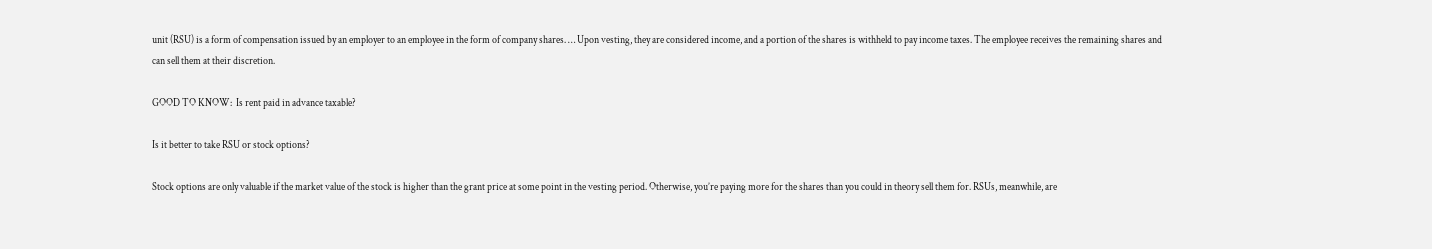unit (RSU) is a form of compensation issued by an employer to an employee in the form of company shares. … Upon vesting, they are considered income, and a portion of the shares is withheld to pay income taxes. The employee receives the remaining shares and can sell them at their discretion.

GOOD TO KNOW:  Is rent paid in advance taxable?

Is it better to take RSU or stock options?

Stock options are only valuable if the market value of the stock is higher than the grant price at some point in the vesting period. Otherwise, you’re paying more for the shares than you could in theory sell them for. RSUs, meanwhile, are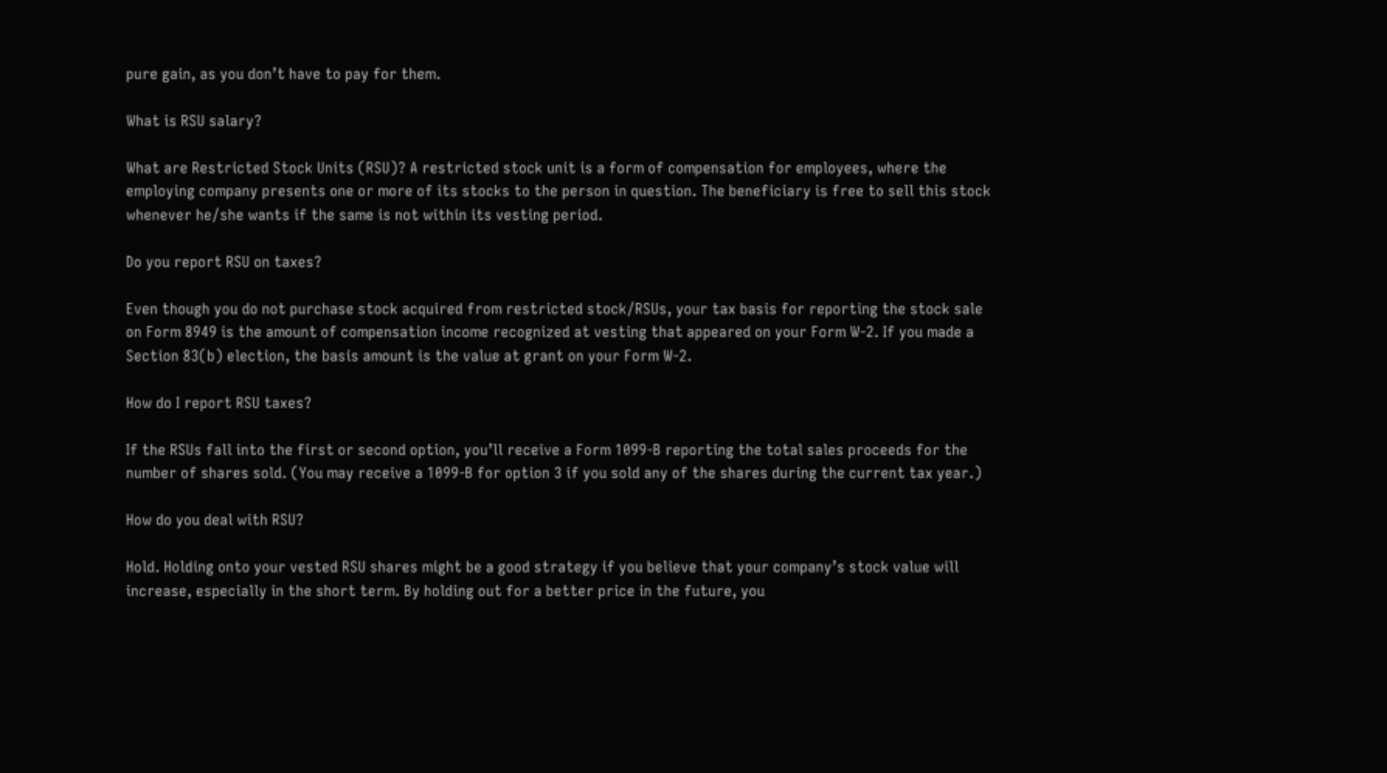pure gain, as you don’t have to pay for them.

What is RSU salary?

What are Restricted Stock Units (RSU)? A restricted stock unit is a form of compensation for employees, where the employing company presents one or more of its stocks to the person in question. The beneficiary is free to sell this stock whenever he/she wants if the same is not within its vesting period.

Do you report RSU on taxes?

Even though you do not purchase stock acquired from restricted stock/RSUs, your tax basis for reporting the stock sale on Form 8949 is the amount of compensation income recognized at vesting that appeared on your Form W-2. If you made a Section 83(b) election, the basis amount is the value at grant on your Form W-2.

How do I report RSU taxes?

If the RSUs fall into the first or second option, you’ll receive a Form 1099-B reporting the total sales proceeds for the number of shares sold. (You may receive a 1099-B for option 3 if you sold any of the shares during the current tax year.)

How do you deal with RSU?

Hold. Holding onto your vested RSU shares might be a good strategy if you believe that your company’s stock value will increase, especially in the short term. By holding out for a better price in the future, you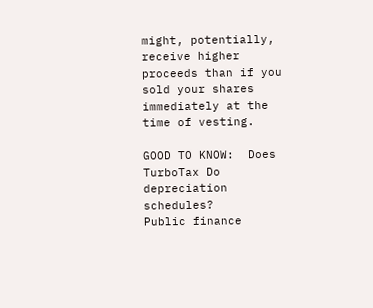might, potentially, receive higher proceeds than if you sold your shares immediately at the time of vesting.

GOOD TO KNOW:  Does TurboTax Do depreciation schedules?
Public finance